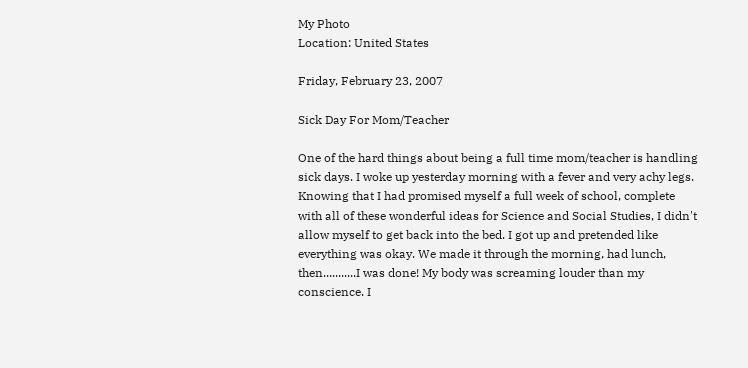My Photo
Location: United States

Friday, February 23, 2007

Sick Day For Mom/Teacher

One of the hard things about being a full time mom/teacher is handling sick days. I woke up yesterday morning with a fever and very achy legs. Knowing that I had promised myself a full week of school, complete with all of these wonderful ideas for Science and Social Studies, I didn't allow myself to get back into the bed. I got up and pretended like everything was okay. We made it through the morning, had lunch, then...........I was done! My body was screaming louder than my conscience. I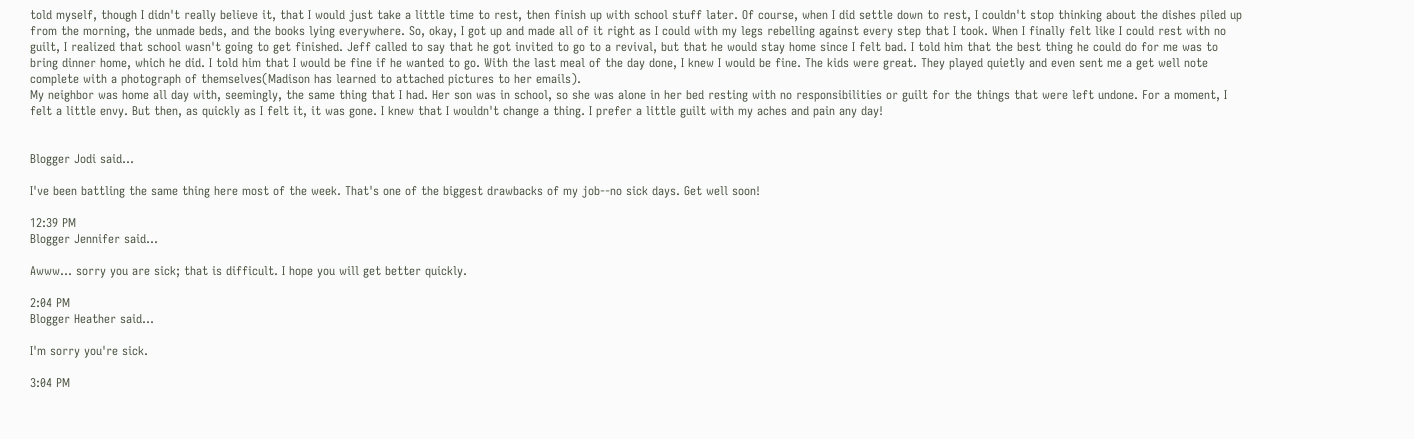told myself, though I didn't really believe it, that I would just take a little time to rest, then finish up with school stuff later. Of course, when I did settle down to rest, I couldn't stop thinking about the dishes piled up from the morning, the unmade beds, and the books lying everywhere. So, okay, I got up and made all of it right as I could with my legs rebelling against every step that I took. When I finally felt like I could rest with no guilt, I realized that school wasn't going to get finished. Jeff called to say that he got invited to go to a revival, but that he would stay home since I felt bad. I told him that the best thing he could do for me was to bring dinner home, which he did. I told him that I would be fine if he wanted to go. With the last meal of the day done, I knew I would be fine. The kids were great. They played quietly and even sent me a get well note complete with a photograph of themselves(Madison has learned to attached pictures to her emails).
My neighbor was home all day with, seemingly, the same thing that I had. Her son was in school, so she was alone in her bed resting with no responsibilities or guilt for the things that were left undone. For a moment, I felt a little envy. But then, as quickly as I felt it, it was gone. I knew that I wouldn't change a thing. I prefer a little guilt with my aches and pain any day!


Blogger Jodi said...

I've been battling the same thing here most of the week. That's one of the biggest drawbacks of my job--no sick days. Get well soon!

12:39 PM
Blogger Jennifer said...

Awww... sorry you are sick; that is difficult. I hope you will get better quickly.

2:04 PM
Blogger Heather said...

I'm sorry you're sick.

3:04 PM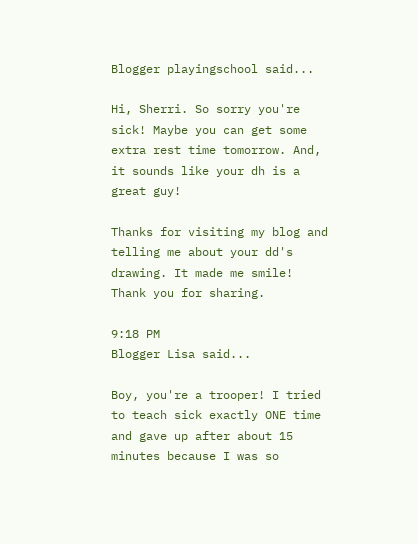Blogger playingschool said...

Hi, Sherri. So sorry you're sick! Maybe you can get some extra rest time tomorrow. And, it sounds like your dh is a great guy!

Thanks for visiting my blog and telling me about your dd's drawing. It made me smile! Thank you for sharing.

9:18 PM
Blogger Lisa said...

Boy, you're a trooper! I tried to teach sick exactly ONE time and gave up after about 15 minutes because I was so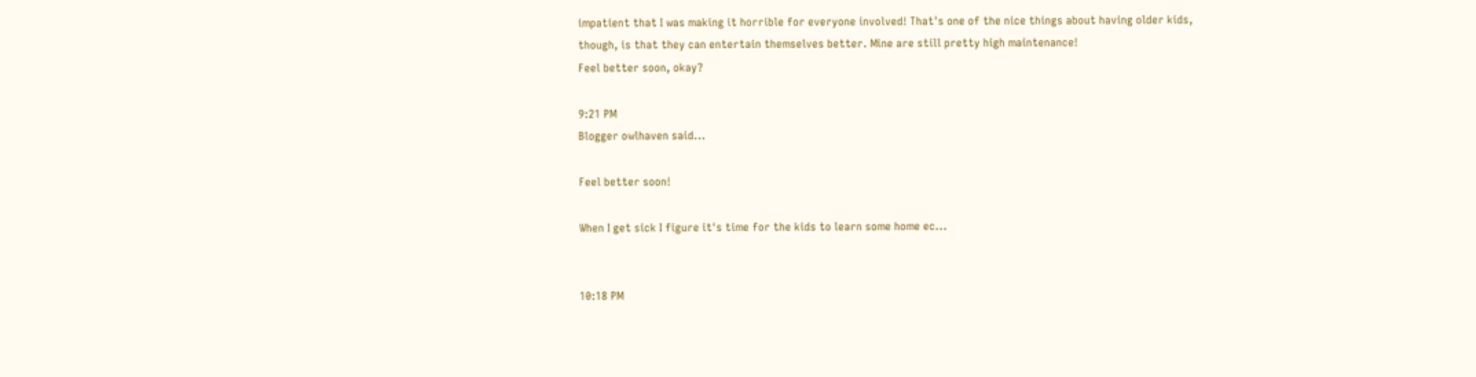impatient that I was making it horrible for everyone involved! That's one of the nice things about having older kids, though, is that they can entertain themselves better. Mine are still pretty high maintenance!
Feel better soon, okay?

9:21 PM
Blogger owlhaven said...

Feel better soon!

When I get sick I figure it's time for the kids to learn some home ec...


10:18 PM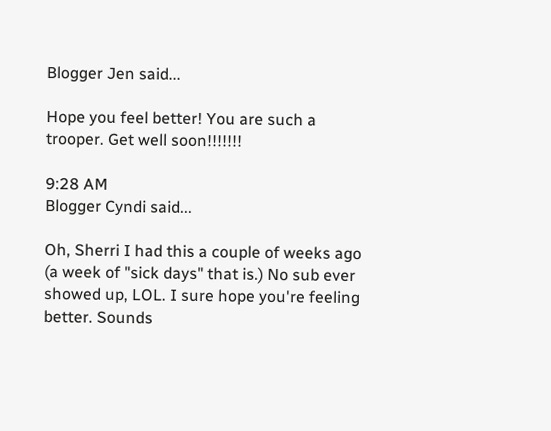Blogger Jen said...

Hope you feel better! You are such a trooper. Get well soon!!!!!!!

9:28 AM
Blogger Cyndi said...

Oh, Sherri I had this a couple of weeks ago (a week of "sick days" that is.) No sub ever showed up, LOL. I sure hope you're feeling better. Sounds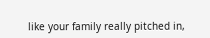like your family really pitched in,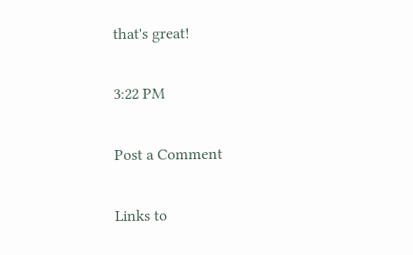that's great!

3:22 PM

Post a Comment

Links to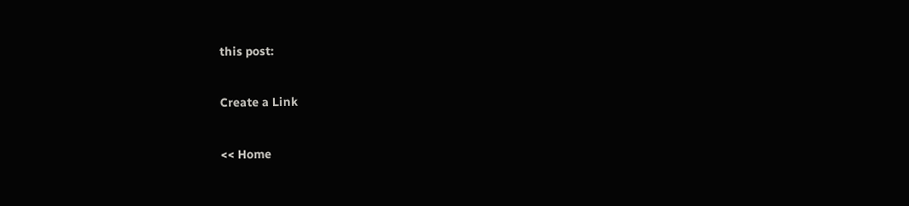this post:

Create a Link

<< Home